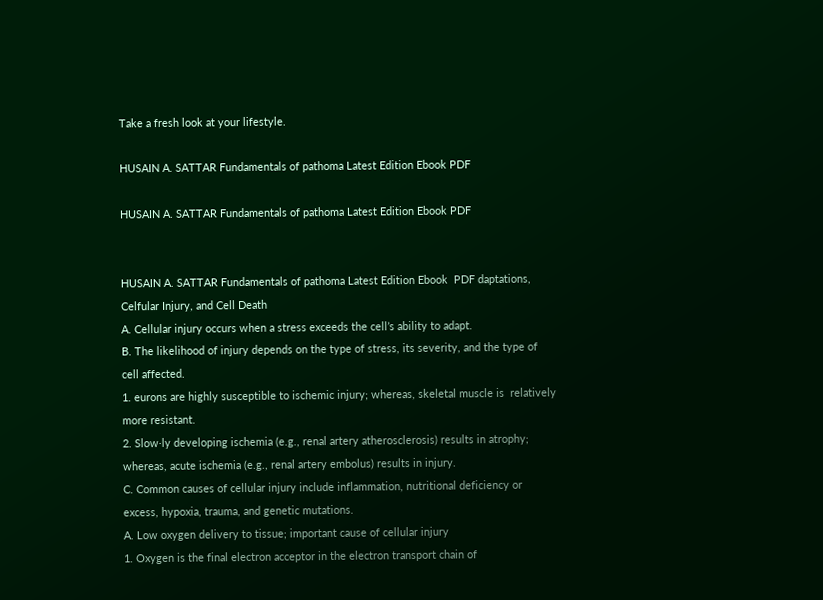Take a fresh look at your lifestyle.

HUSAIN A. SATTAR Fundamentals of pathoma Latest Edition Ebook PDF

HUSAIN A. SATTAR Fundamentals of pathoma Latest Edition Ebook PDF


HUSAIN A. SATTAR Fundamentals of pathoma Latest Edition Ebook  PDF daptations, Celfular Injury, and Cell Death
A. Cellular injury occurs when a stress exceeds the cell’s ability to adapt.
B. The likelihood of injury depends on the type of stress, its severity, and the type of
cell affected.
1. eurons are highly susceptible to ischemic injury; whereas, skeletal muscle is  relatively more resistant.
2. Slow·ly developing ischemia (e.g., renal artery atherosclerosis) results in atrophy;
whereas, acute ischemia (e.g., renal artery embolus) results in injury.
C. Common causes of cellular injury include inflammation, nutritional deficiency or excess, hypoxia, trauma, and genetic mutations.
A. Low oxygen delivery to tissue; important cause of cellular injury
1. Oxygen is the final electron acceptor in the electron transport chain of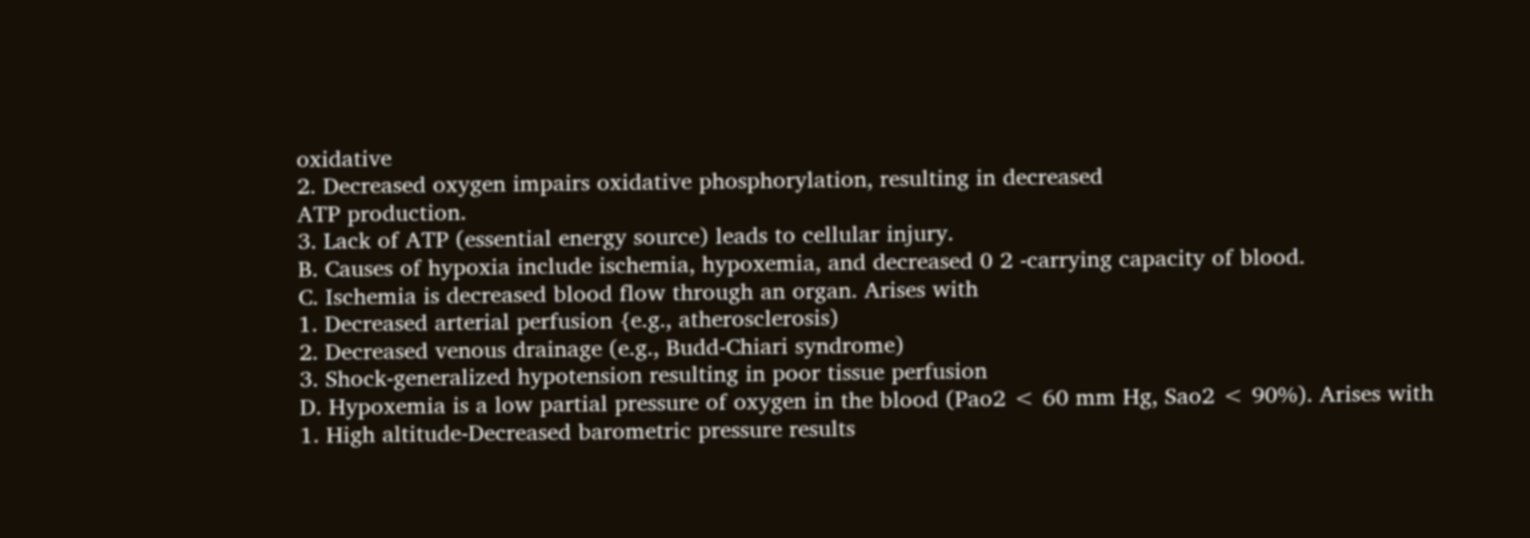oxidative
2. Decreased oxygen impairs oxidative phosphorylation, resulting in decreased
ATP production.
3. Lack of ATP (essential energy source) leads to cellular injury.
B. Causes of hypoxia include ischemia, hypoxemia, and decreased 0 2 -carrying capacity of blood.
C. Ischemia is decreased blood flow through an organ. Arises with
1. Decreased arterial perfusion {e.g., atherosclerosis)
2. Decreased venous drainage (e.g., Budd-Chiari syndrome)
3. Shock-generalized hypotension resulting in poor tissue perfusion
D. Hypoxemia is a low partial pressure of oxygen in the blood (Pao2 < 60 mm Hg, Sao2 < 90%). Arises with
1. High altitude-Decreased barometric pressure results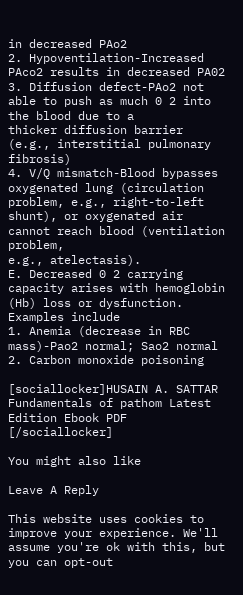in decreased PAo2
2. Hypoventilation-Increased PAco2 results in decreased PA02
3. Diffusion defect-PAo2 not able to push as much 0 2 into the blood due to a
thicker diffusion barrier (e.g., interstitial pulmonary fibrosis)
4. V/Q mismatch-Blood bypasses oxygenated lung (circulation problem, e.g., right-to-left shunt), or oxygenated air cannot reach blood (ventilation problem,
e.g., atelectasis).
E. Decreased 0 2 carrying capacity arises with hemoglobin (Hb) loss or dysfunction.
Examples include
1. Anemia (decrease in RBC mass)-Pao2 normal; Sao2 normal
2. Carbon monoxide poisoning

[sociallocker]HUSAIN A. SATTAR Fundamentals of pathom Latest Edition Ebook PDF [/sociallocker]

You might also like

Leave A Reply

This website uses cookies to improve your experience. We'll assume you're ok with this, but you can opt-out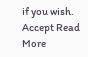if you wish. Accept Read More